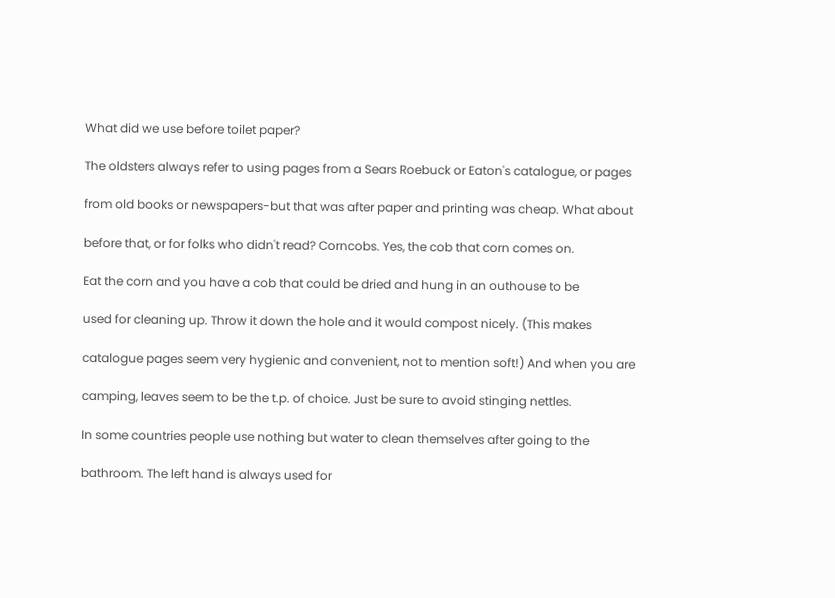What did we use before toilet paper?

The oldsters always refer to using pages from a Sears Roebuck or Eaton's catalogue, or pages

from old books or newspapers-but that was after paper and printing was cheap. What about

before that, or for folks who didn't read? Corncobs. Yes, the cob that corn comes on.

Eat the corn and you have a cob that could be dried and hung in an outhouse to be

used for cleaning up. Throw it down the hole and it would compost nicely. (This makes

catalogue pages seem very hygienic and convenient, not to mention soft!) And when you are

camping, leaves seem to be the t.p. of choice. Just be sure to avoid stinging nettles.

In some countries people use nothing but water to clean themselves after going to the

bathroom. The left hand is always used for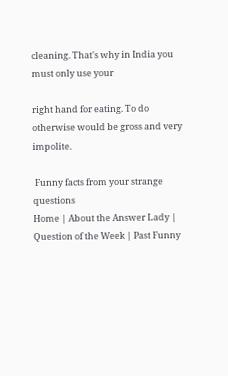cleaning. That's why in India you must only use your

right hand for eating. To do otherwise would be gross and very impolite.

 Funny facts from your strange questions
Home | About the Answer Lady | Question of the Week | Past Funny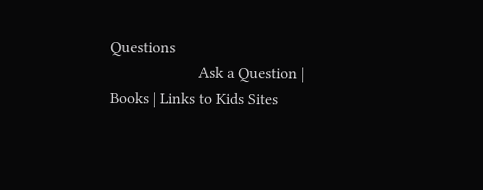Questions
                      Ask a Question | Books | Links to Kids Sites